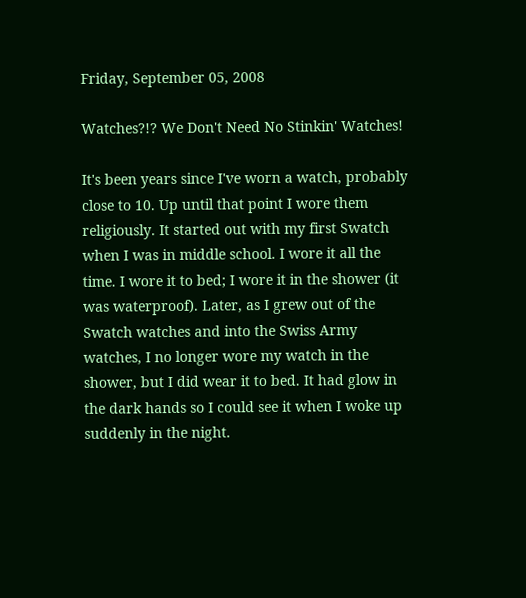Friday, September 05, 2008

Watches?!? We Don't Need No Stinkin' Watches!

It's been years since I've worn a watch, probably close to 10. Up until that point I wore them religiously. It started out with my first Swatch when I was in middle school. I wore it all the time. I wore it to bed; I wore it in the shower (it was waterproof). Later, as I grew out of the Swatch watches and into the Swiss Army watches, I no longer wore my watch in the shower, but I did wear it to bed. It had glow in the dark hands so I could see it when I woke up suddenly in the night.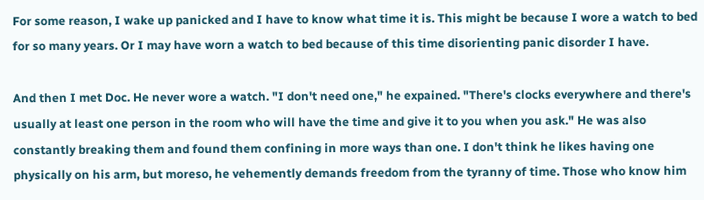For some reason, I wake up panicked and I have to know what time it is. This might be because I wore a watch to bed for so many years. Or I may have worn a watch to bed because of this time disorienting panic disorder I have.

And then I met Doc. He never wore a watch. "I don't need one," he expained. "There's clocks everywhere and there's usually at least one person in the room who will have the time and give it to you when you ask." He was also constantly breaking them and found them confining in more ways than one. I don't think he likes having one physically on his arm, but moreso, he vehemently demands freedom from the tyranny of time. Those who know him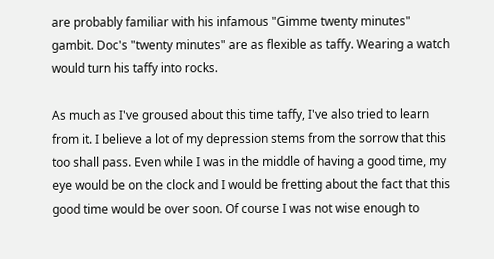are probably familiar with his infamous "Gimme twenty minutes" gambit. Doc's "twenty minutes" are as flexible as taffy. Wearing a watch would turn his taffy into rocks.

As much as I've groused about this time taffy, I've also tried to learn from it. I believe a lot of my depression stems from the sorrow that this too shall pass. Even while I was in the middle of having a good time, my eye would be on the clock and I would be fretting about the fact that this good time would be over soon. Of course I was not wise enough to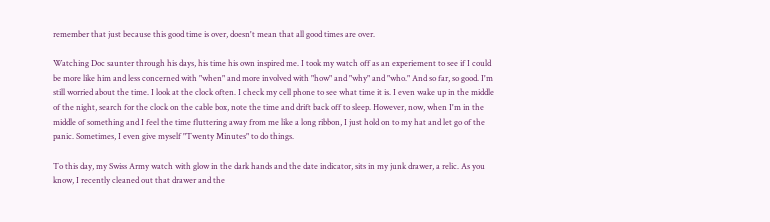remember that just because this good time is over, doesn't mean that all good times are over.

Watching Doc saunter through his days, his time his own inspired me. I took my watch off as an experiement to see if I could be more like him and less concerned with "when" and more involved with "how" and "why" and "who." And so far, so good. I'm still worried about the time. I look at the clock often. I check my cell phone to see what time it is. I even wake up in the middle of the night, search for the clock on the cable box, note the time and drift back off to sleep. However, now, when I'm in the middle of something and I feel the time fluttering away from me like a long ribbon, I just hold on to my hat and let go of the panic. Sometimes, I even give myself "Twenty Minutes" to do things.

To this day, my Swiss Army watch with glow in the dark hands and the date indicator, sits in my junk drawer, a relic. As you know, I recently cleaned out that drawer and the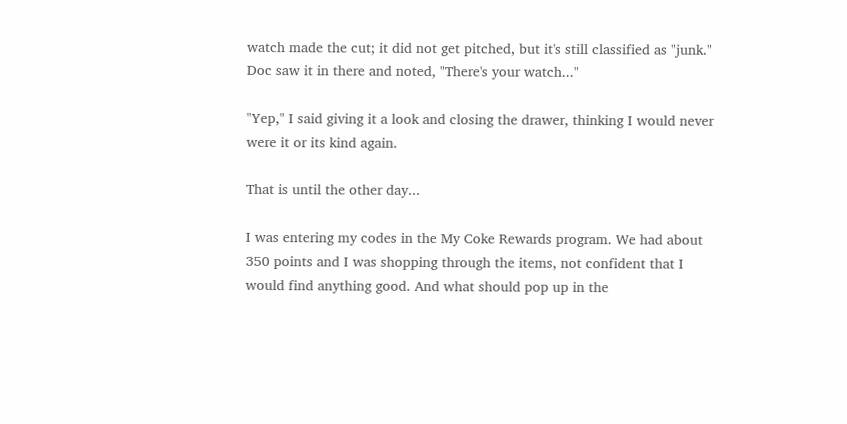watch made the cut; it did not get pitched, but it's still classified as "junk." Doc saw it in there and noted, "There's your watch..."

"Yep," I said giving it a look and closing the drawer, thinking I would never were it or its kind again.

That is until the other day...

I was entering my codes in the My Coke Rewards program. We had about 350 points and I was shopping through the items, not confident that I would find anything good. And what should pop up in the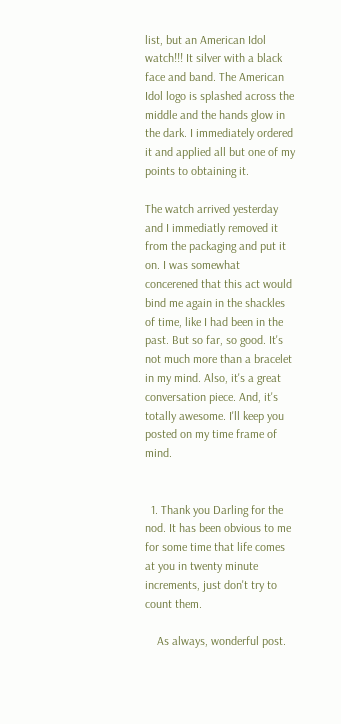list, but an American Idol watch!!! It silver with a black face and band. The American Idol logo is splashed across the middle and the hands glow in the dark. I immediately ordered it and applied all but one of my points to obtaining it.

The watch arrived yesterday and I immediatly removed it from the packaging and put it on. I was somewhat concerened that this act would bind me again in the shackles of time, like I had been in the past. But so far, so good. It's not much more than a bracelet in my mind. Also, it's a great conversation piece. And, it's totally awesome. I'll keep you posted on my time frame of mind.


  1. Thank you Darling for the nod. It has been obvious to me for some time that life comes at you in twenty minute increments, just don't try to count them.

    As always, wonderful post.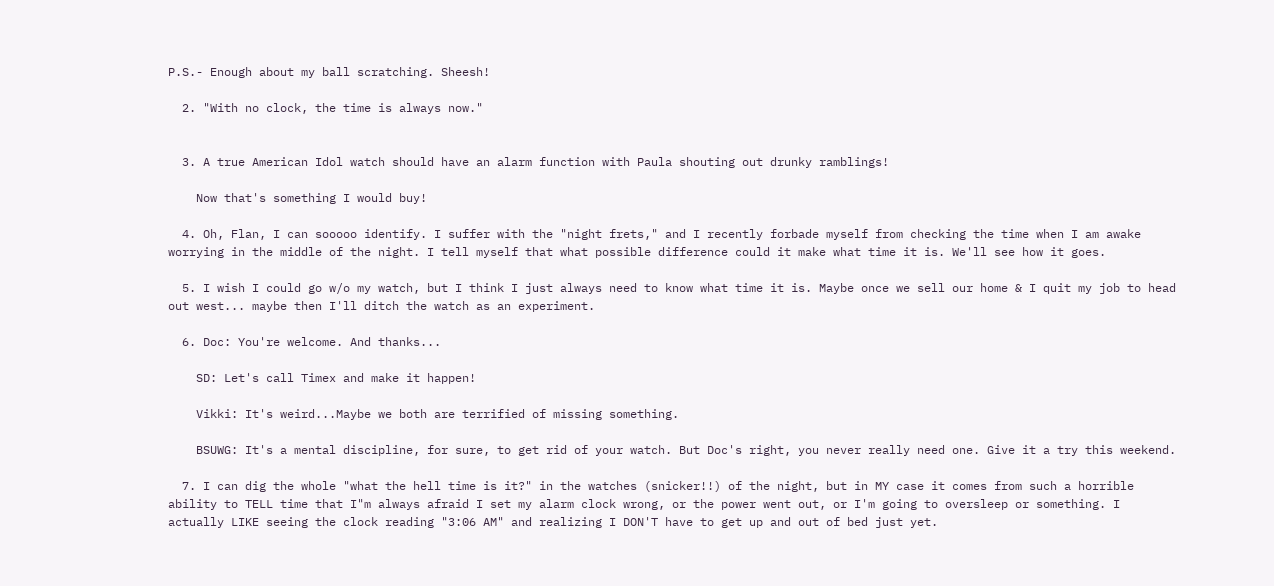P.S.- Enough about my ball scratching. Sheesh!

  2. "With no clock, the time is always now."


  3. A true American Idol watch should have an alarm function with Paula shouting out drunky ramblings!

    Now that's something I would buy!

  4. Oh, Flan, I can sooooo identify. I suffer with the "night frets," and I recently forbade myself from checking the time when I am awake worrying in the middle of the night. I tell myself that what possible difference could it make what time it is. We'll see how it goes.

  5. I wish I could go w/o my watch, but I think I just always need to know what time it is. Maybe once we sell our home & I quit my job to head out west... maybe then I'll ditch the watch as an experiment.

  6. Doc: You're welcome. And thanks...

    SD: Let's call Timex and make it happen!

    Vikki: It's weird...Maybe we both are terrified of missing something.

    BSUWG: It's a mental discipline, for sure, to get rid of your watch. But Doc's right, you never really need one. Give it a try this weekend.

  7. I can dig the whole "what the hell time is it?" in the watches (snicker!!) of the night, but in MY case it comes from such a horrible ability to TELL time that I"m always afraid I set my alarm clock wrong, or the power went out, or I'm going to oversleep or something. I actually LIKE seeing the clock reading "3:06 AM" and realizing I DON'T have to get up and out of bed just yet.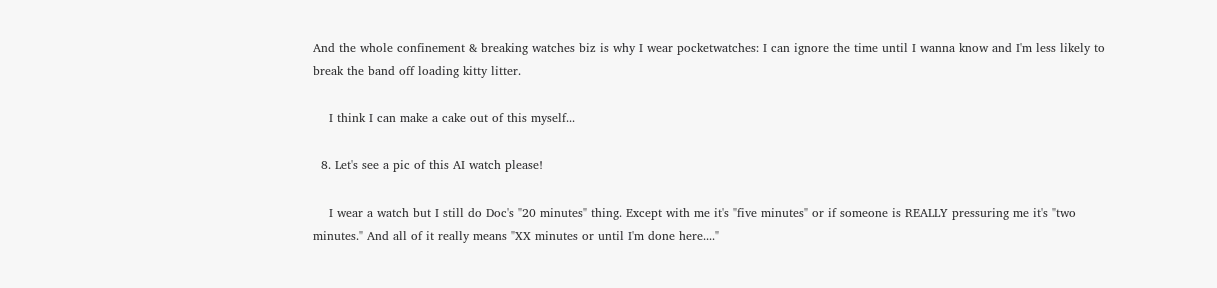And the whole confinement & breaking watches biz is why I wear pocketwatches: I can ignore the time until I wanna know and I'm less likely to break the band off loading kitty litter.

    I think I can make a cake out of this myself...

  8. Let's see a pic of this AI watch please!

    I wear a watch but I still do Doc's "20 minutes" thing. Except with me it's "five minutes" or if someone is REALLY pressuring me it's "two minutes." And all of it really means "XX minutes or until I'm done here...."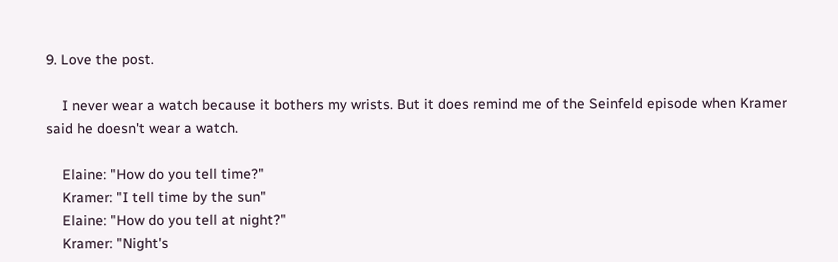9. Love the post.

    I never wear a watch because it bothers my wrists. But it does remind me of the Seinfeld episode when Kramer said he doesn't wear a watch.

    Elaine: "How do you tell time?"
    Kramer: "I tell time by the sun"
    Elaine: "How do you tell at night?"
    Kramer: "Night's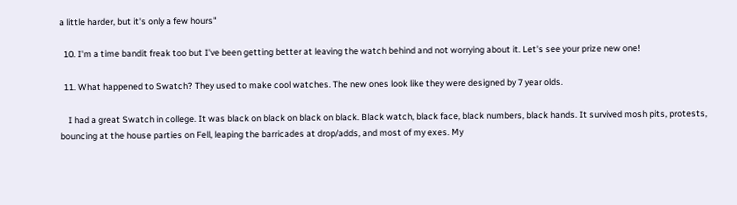a little harder, but it's only a few hours"

  10. I'm a time bandit freak too but I've been getting better at leaving the watch behind and not worrying about it. Let's see your prize new one!

  11. What happened to Swatch? They used to make cool watches. The new ones look like they were designed by 7 year olds.

    I had a great Swatch in college. It was black on black on black on black. Black watch, black face, black numbers, black hands. It survived mosh pits, protests, bouncing at the house parties on Fell, leaping the barricades at drop/adds, and most of my exes. My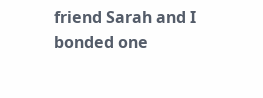friend Sarah and I bonded one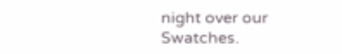night over our Swatches.